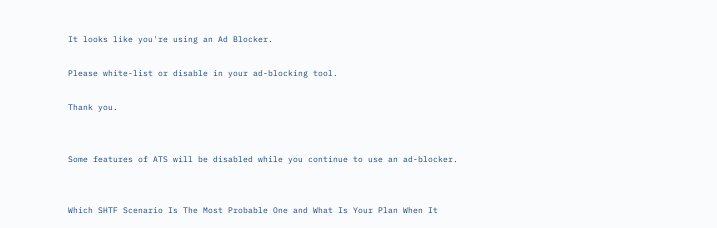It looks like you're using an Ad Blocker.

Please white-list or disable in your ad-blocking tool.

Thank you.


Some features of ATS will be disabled while you continue to use an ad-blocker.


Which SHTF Scenario Is The Most Probable One and What Is Your Plan When It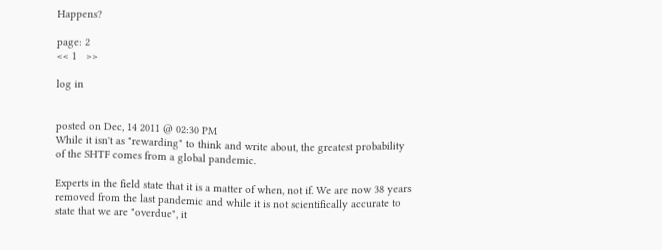Happens?

page: 2
<< 1   >>

log in


posted on Dec, 14 2011 @ 02:30 PM
While it isn't as "rewarding" to think and write about, the greatest probability of the SHTF comes from a global pandemic.

Experts in the field state that it is a matter of when, not if. We are now 38 years removed from the last pandemic and while it is not scientifically accurate to state that we are "overdue", it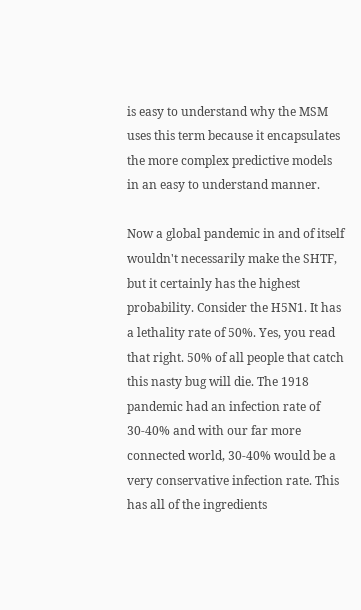is easy to understand why the MSM uses this term because it encapsulates the more complex predictive models in an easy to understand manner.

Now a global pandemic in and of itself wouldn't necessarily make the SHTF, but it certainly has the highest probability. Consider the H5N1. It has a lethality rate of 50%. Yes, you read that right. 50% of all people that catch this nasty bug will die. The 1918 pandemic had an infection rate of 30-40% and with our far more connected world, 30-40% would be a very conservative infection rate. This has all of the ingredients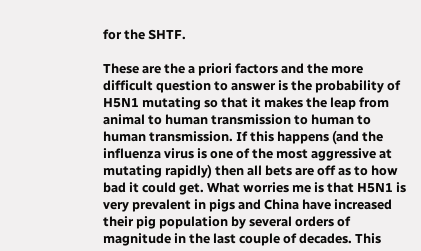for the SHTF.

These are the a priori factors and the more difficult question to answer is the probability of H5N1 mutating so that it makes the leap from animal to human transmission to human to human transmission. If this happens (and the influenza virus is one of the most aggressive at mutating rapidly) then all bets are off as to how bad it could get. What worries me is that H5N1 is very prevalent in pigs and China have increased their pig population by several orders of magnitude in the last couple of decades. This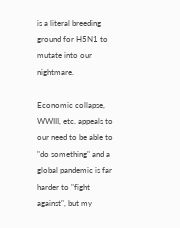is a literal breeding ground for H5N1 to mutate into our nightmare.

Economic collapse, WWIII, etc. appeals to our need to be able to "do something" and a global pandemic is far harder to "fight against", but my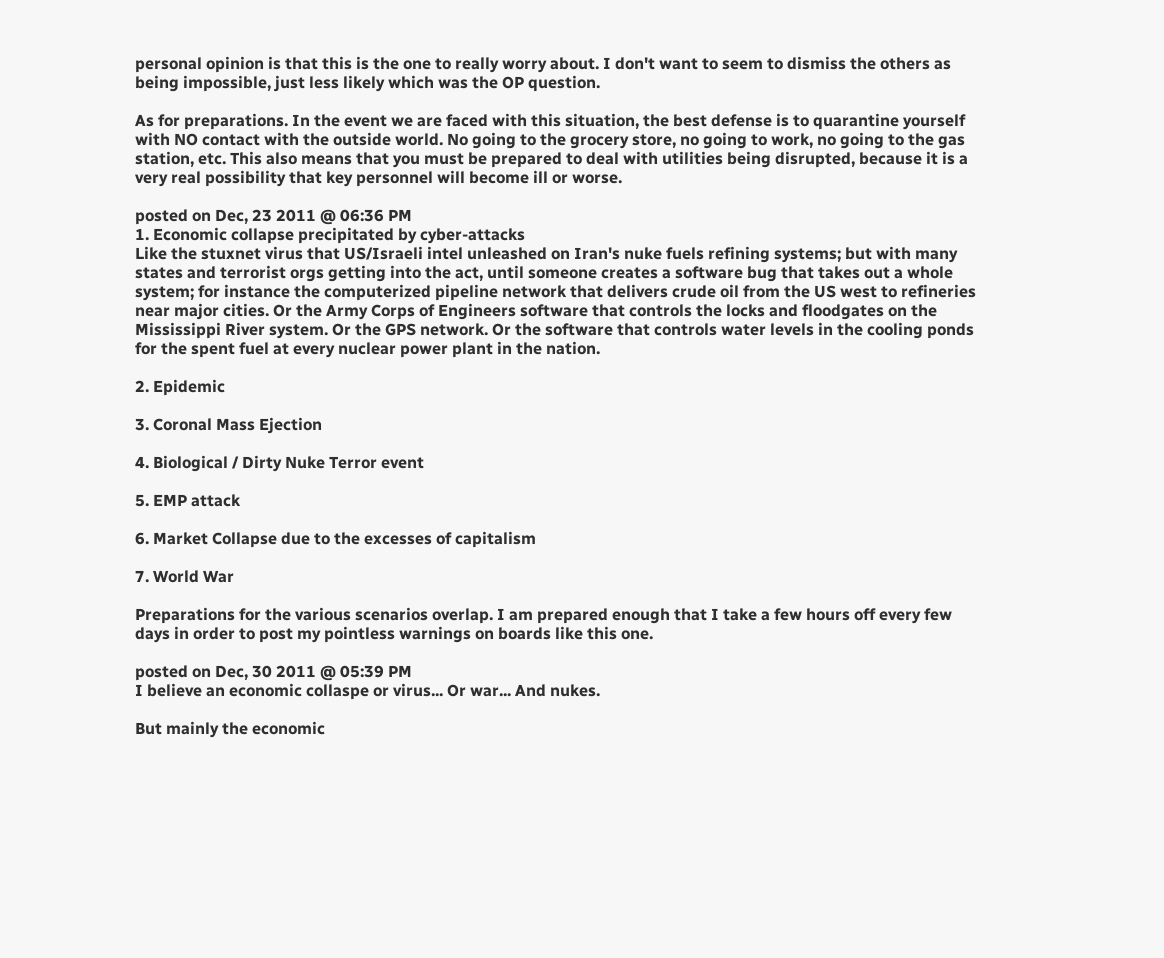personal opinion is that this is the one to really worry about. I don't want to seem to dismiss the others as being impossible, just less likely which was the OP question.

As for preparations. In the event we are faced with this situation, the best defense is to quarantine yourself with NO contact with the outside world. No going to the grocery store, no going to work, no going to the gas station, etc. This also means that you must be prepared to deal with utilities being disrupted, because it is a very real possibility that key personnel will become ill or worse.

posted on Dec, 23 2011 @ 06:36 PM
1. Economic collapse precipitated by cyber-attacks
Like the stuxnet virus that US/Israeli intel unleashed on Iran's nuke fuels refining systems; but with many states and terrorist orgs getting into the act, until someone creates a software bug that takes out a whole system; for instance the computerized pipeline network that delivers crude oil from the US west to refineries near major cities. Or the Army Corps of Engineers software that controls the locks and floodgates on the Mississippi River system. Or the GPS network. Or the software that controls water levels in the cooling ponds for the spent fuel at every nuclear power plant in the nation.

2. Epidemic

3. Coronal Mass Ejection

4. Biological / Dirty Nuke Terror event

5. EMP attack

6. Market Collapse due to the excesses of capitalism

7. World War

Preparations for the various scenarios overlap. I am prepared enough that I take a few hours off every few days in order to post my pointless warnings on boards like this one.

posted on Dec, 30 2011 @ 05:39 PM
I believe an economic collaspe or virus... Or war... And nukes.

But mainly the economic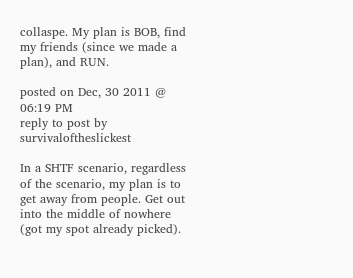collaspe. My plan is BOB, find my friends (since we made a plan), and RUN.

posted on Dec, 30 2011 @ 06:19 PM
reply to post by survivaloftheslickest

In a SHTF scenario, regardless of the scenario, my plan is to get away from people. Get out into the middle of nowhere (got my spot already picked).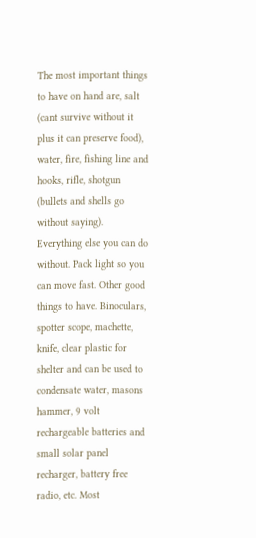The most important things to have on hand are, salt (cant survive without it plus it can preserve food), water, fire, fishing line and hooks, rifle, shotgun (bullets and shells go without saying). Everything else you can do without. Pack light so you can move fast. Other good things to have. Binoculars, spotter scope, machette, knife, clear plastic for shelter and can be used to condensate water, masons hammer, 9 volt rechargeable batteries and small solar panel recharger, battery free radio, etc. Most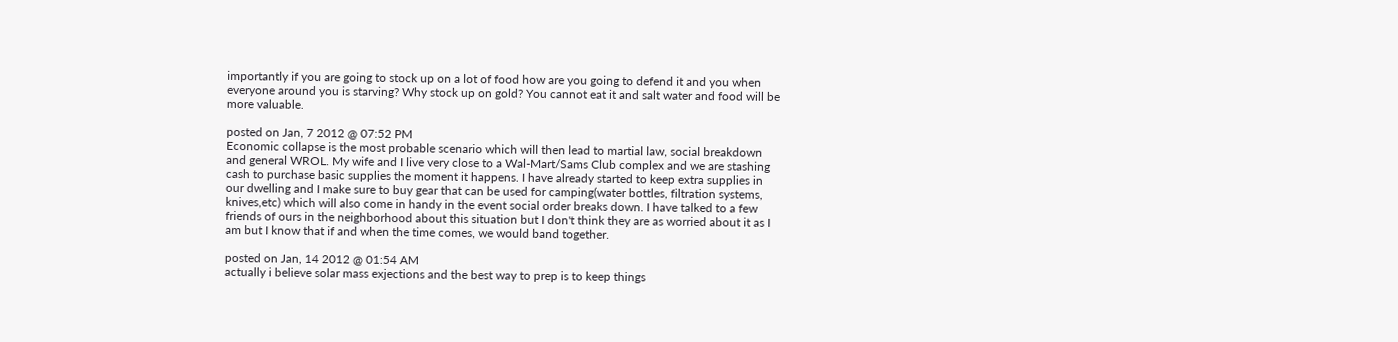importantly if you are going to stock up on a lot of food how are you going to defend it and you when everyone around you is starving? Why stock up on gold? You cannot eat it and salt water and food will be more valuable.

posted on Jan, 7 2012 @ 07:52 PM
Economic collapse is the most probable scenario which will then lead to martial law, social breakdown and general WROL. My wife and I live very close to a Wal-Mart/Sams Club complex and we are stashing cash to purchase basic supplies the moment it happens. I have already started to keep extra supplies in our dwelling and I make sure to buy gear that can be used for camping(water bottles, filtration systems, knives,etc) which will also come in handy in the event social order breaks down. I have talked to a few friends of ours in the neighborhood about this situation but I don't think they are as worried about it as I am but I know that if and when the time comes, we would band together.

posted on Jan, 14 2012 @ 01:54 AM
actually i believe solar mass exjections and the best way to prep is to keep things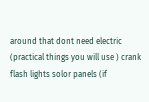around that dont need electric (practical things you will use ) crank flash lights solor panels (if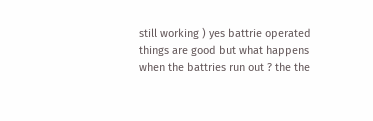still working ) yes battrie operated things are good but what happens when the battries run out ? the the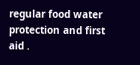regular food water protection and first aid .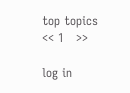top topics
<< 1   >>

log in